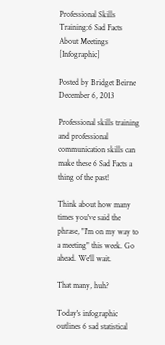Professional Skills Training:6 Sad Facts About Meetings [Infographic]

Posted by Bridget Beirne
December 6, 2013

Professional skills training and professional communication skills can make these 6 Sad Facts a thing of the past!

Think about how many times you've said the phrase, "I'm on my way to a meeting" this week. Go ahead. We'll wait.

That many, huh?

Today's infographic outlines 6 sad statistical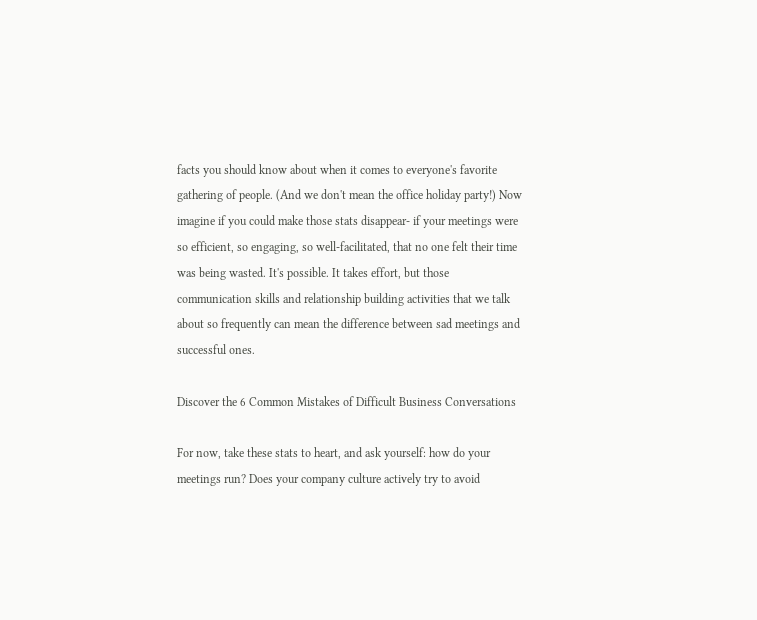facts you should know about when it comes to everyone's favorite gathering of people. (And we don't mean the office holiday party!) Now imagine if you could make those stats disappear- if your meetings were so efficient, so engaging, so well-facilitated, that no one felt their time was being wasted. It's possible. It takes effort, but those communication skills and relationship building activities that we talk about so frequently can mean the difference between sad meetings and successful ones.

Discover the 6 Common Mistakes of Difficult Business Conversations

For now, take these stats to heart, and ask yourself: how do your meetings run? Does your company culture actively try to avoid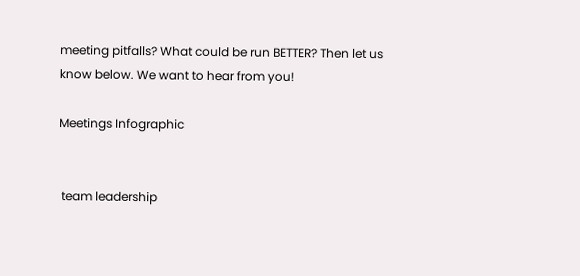meeting pitfalls? What could be run BETTER? Then let us know below. We want to hear from you!

Meetings Infographic


 team leadership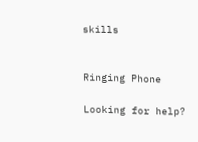skills


Ringing Phone

Looking for help?